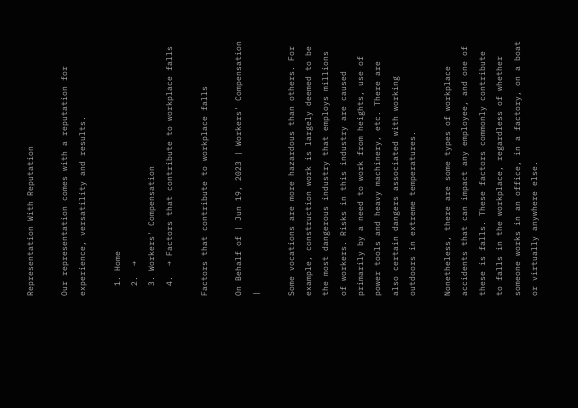Representation With Reputation

Our representation comes with a reputation for experience, versatility and results.

  1. Home
  2.  →
  3. Workers' Compensation
  4.  → Factors that contribute to workplace falls

Factors that contribute to workplace falls

On Behalf of | Jun 19, 2023 | Workers' Compensation |

Some vocations are more hazardous than others. For example, construction work is largely deemed to be the most dangerous industry that employs millions of workers. Risks in this industry are caused primarily by a need to work from heights, use of power tools and heavy machinery, etc. There are also certain dangers associated with working outdoors in extreme temperatures.

Nonetheless, there are some types of workplace accidents that can impact any employee, and one of these is falls. These factors commonly contribute to falls in the workplace, regardless of whether someone works in an office, in a factory, on a boat or virtually anywhere else.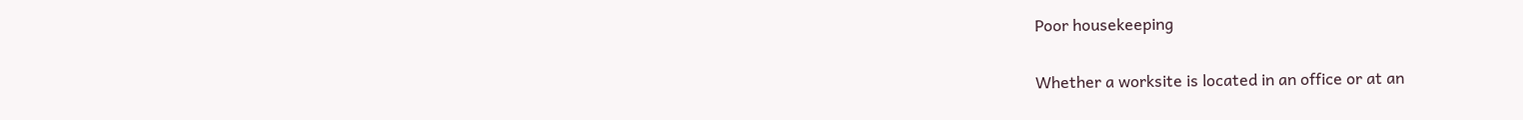Poor housekeeping

Whether a worksite is located in an office or at an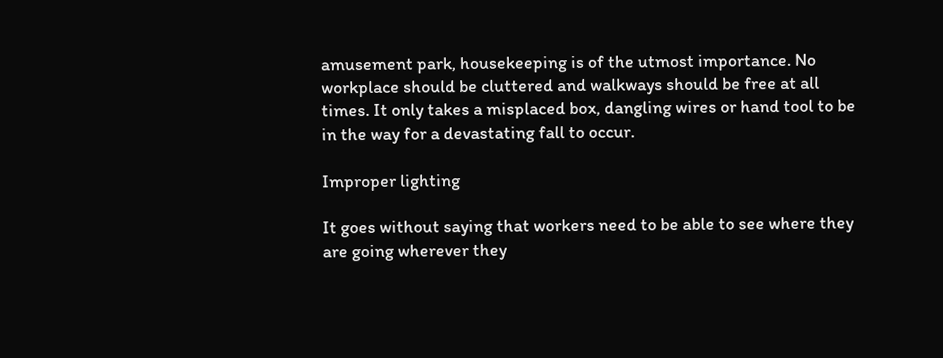amusement park, housekeeping is of the utmost importance. No workplace should be cluttered and walkways should be free at all times. It only takes a misplaced box, dangling wires or hand tool to be in the way for a devastating fall to occur.

Improper lighting

It goes without saying that workers need to be able to see where they are going wherever they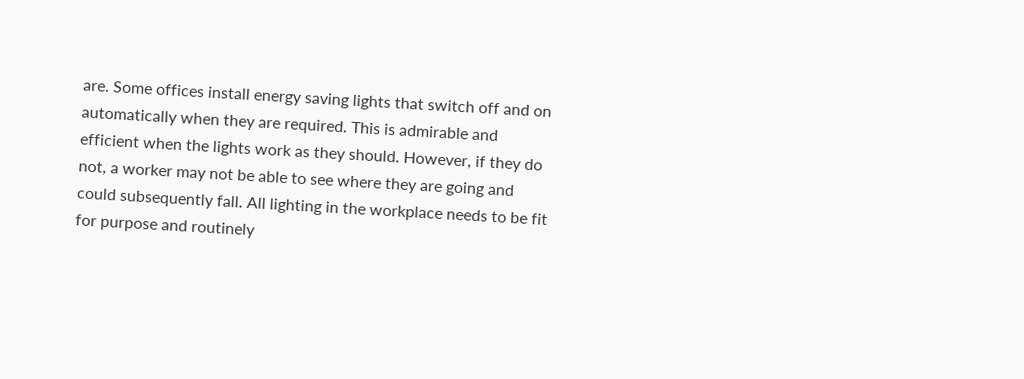are. Some offices install energy saving lights that switch off and on automatically when they are required. This is admirable and efficient when the lights work as they should. However, if they do not, a worker may not be able to see where they are going and could subsequently fall. All lighting in the workplace needs to be fit for purpose and routinely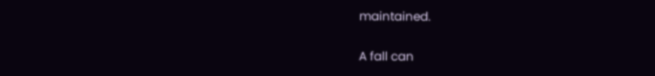maintained.

A fall can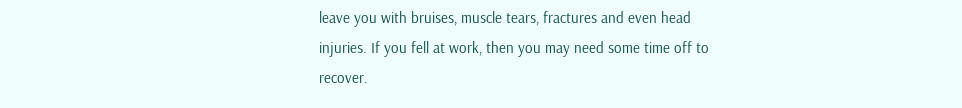leave you with bruises, muscle tears, fractures and even head injuries. If you fell at work, then you may need some time off to recover.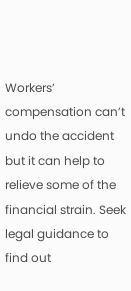Workers’ compensation can’t undo the accident but it can help to relieve some of the financial strain. Seek legal guidance to find out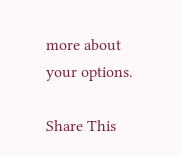more about your options.

Share This